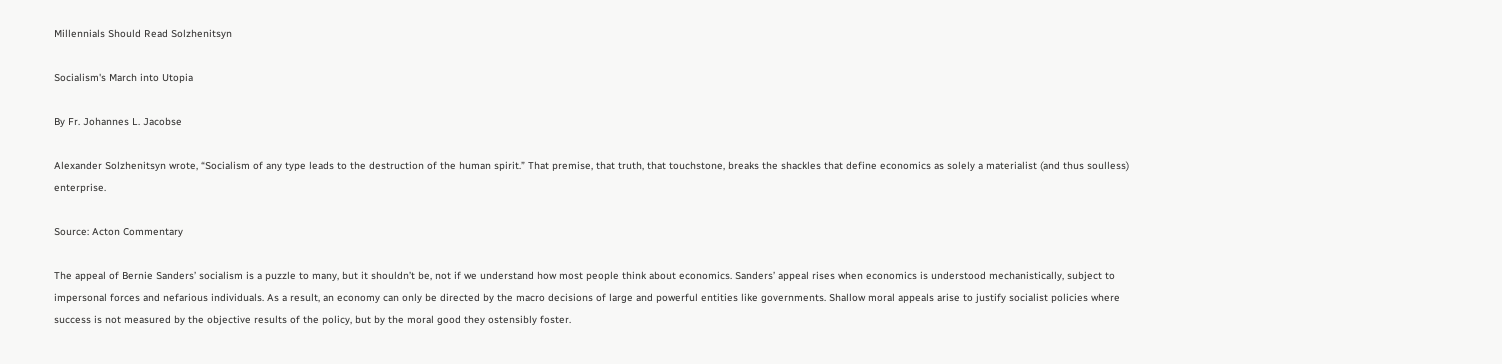Millennials Should Read Solzhenitsyn

Socialism's March into Utopia

By Fr. Johannes L. Jacobse

Alexander Solzhenitsyn wrote, “Socialism of any type leads to the destruction of the human spirit.” That premise, that truth, that touchstone, breaks the shackles that define economics as solely a materialist (and thus soulless) enterprise.

Source: Acton Commentary

The appeal of Bernie Sanders’ socialism is a puzzle to many, but it shouldn’t be, not if we understand how most people think about economics. Sanders’ appeal rises when economics is understood mechanistically, subject to impersonal forces and nefarious individuals. As a result, an economy can only be directed by the macro decisions of large and powerful entities like governments. Shallow moral appeals arise to justify socialist policies where success is not measured by the objective results of the policy, but by the moral good they ostensibly foster.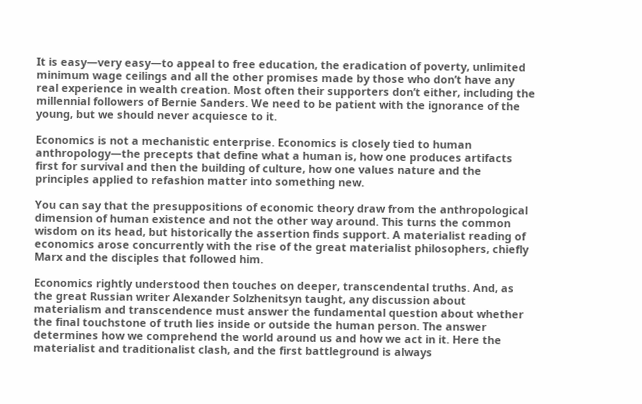It is easy—very easy—to appeal to free education, the eradication of poverty, unlimited minimum wage ceilings and all the other promises made by those who don’t have any real experience in wealth creation. Most often their supporters don’t either, including the millennial followers of Bernie Sanders. We need to be patient with the ignorance of the young, but we should never acquiesce to it.

Economics is not a mechanistic enterprise. Economics is closely tied to human anthropology—the precepts that define what a human is, how one produces artifacts first for survival and then the building of culture, how one values nature and the principles applied to refashion matter into something new.

You can say that the presuppositions of economic theory draw from the anthropological dimension of human existence and not the other way around. This turns the common wisdom on its head, but historically the assertion finds support. A materialist reading of economics arose concurrently with the rise of the great materialist philosophers, chiefly Marx and the disciples that followed him.

Economics rightly understood then touches on deeper, transcendental truths. And, as the great Russian writer Alexander Solzhenitsyn taught, any discussion about materialism and transcendence must answer the fundamental question about whether the final touchstone of truth lies inside or outside the human person. The answer determines how we comprehend the world around us and how we act in it. Here the materialist and traditionalist clash, and the first battleground is always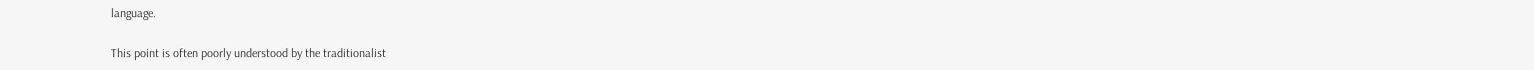language.

This point is often poorly understood by the traditionalist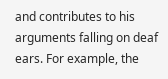and contributes to his arguments falling on deaf ears. For example, the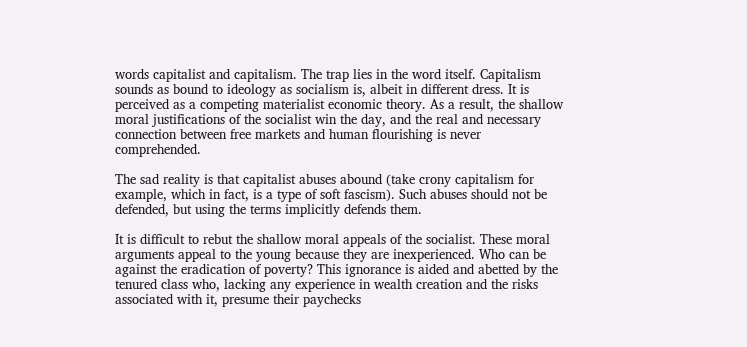words capitalist and capitalism. The trap lies in the word itself. Capitalism sounds as bound to ideology as socialism is, albeit in different dress. It is perceived as a competing materialist economic theory. As a result, the shallow moral justifications of the socialist win the day, and the real and necessary connection between free markets and human flourishing is never comprehended.

The sad reality is that capitalist abuses abound (take crony capitalism for example, which in fact, is a type of soft fascism). Such abuses should not be defended, but using the terms implicitly defends them.

It is difficult to rebut the shallow moral appeals of the socialist. These moral arguments appeal to the young because they are inexperienced. Who can be against the eradication of poverty? This ignorance is aided and abetted by the tenured class who, lacking any experience in wealth creation and the risks associated with it, presume their paychecks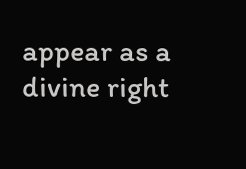appear as a divine right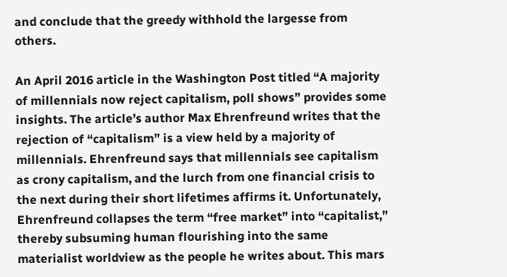and conclude that the greedy withhold the largesse from others.

An April 2016 article in the Washington Post titled “A majority of millennials now reject capitalism, poll shows” provides some insights. The article’s author Max Ehrenfreund writes that the rejection of “capitalism” is a view held by a majority of millennials. Ehrenfreund says that millennials see capitalism as crony capitalism, and the lurch from one financial crisis to the next during their short lifetimes affirms it. Unfortunately, Ehrenfreund collapses the term “free market” into “capitalist,” thereby subsuming human flourishing into the same materialist worldview as the people he writes about. This mars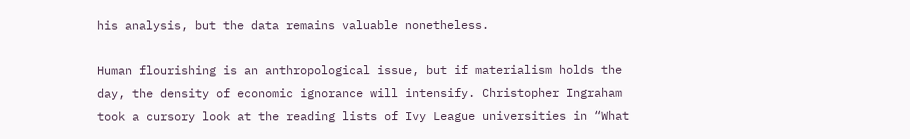his analysis, but the data remains valuable nonetheless.

Human flourishing is an anthropological issue, but if materialism holds the day, the density of economic ignorance will intensify. Christopher Ingraham took a cursory look at the reading lists of Ivy League universities in “What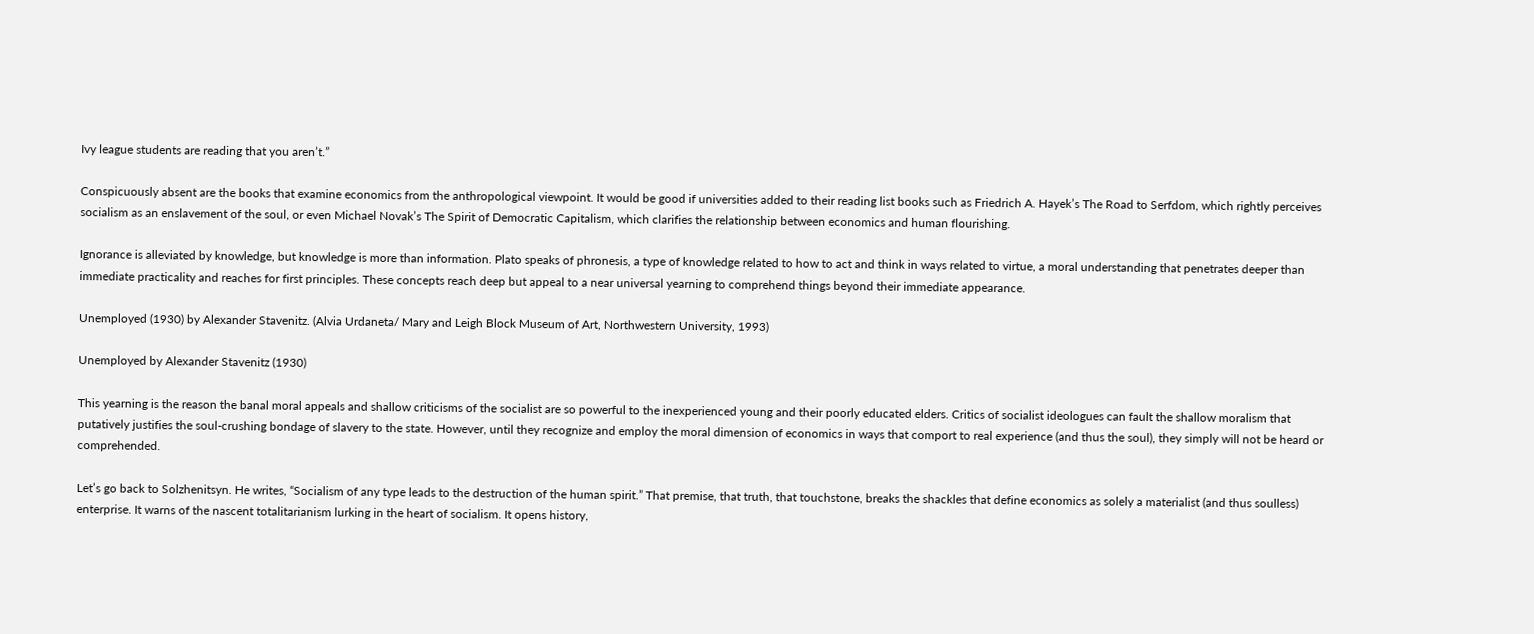Ivy league students are reading that you aren’t.”

Conspicuously absent are the books that examine economics from the anthropological viewpoint. It would be good if universities added to their reading list books such as Friedrich A. Hayek’s The Road to Serfdom, which rightly perceives socialism as an enslavement of the soul, or even Michael Novak’s The Spirit of Democratic Capitalism, which clarifies the relationship between economics and human flourishing.

Ignorance is alleviated by knowledge, but knowledge is more than information. Plato speaks of phronesis, a type of knowledge related to how to act and think in ways related to virtue, a moral understanding that penetrates deeper than immediate practicality and reaches for first principles. These concepts reach deep but appeal to a near universal yearning to comprehend things beyond their immediate appearance.

Unemployed (1930) by Alexander Stavenitz. (Alvia Urdaneta/ Mary and Leigh Block Museum of Art, Northwestern University, 1993)

Unemployed by Alexander Stavenitz (1930)

This yearning is the reason the banal moral appeals and shallow criticisms of the socialist are so powerful to the inexperienced young and their poorly educated elders. Critics of socialist ideologues can fault the shallow moralism that putatively justifies the soul-crushing bondage of slavery to the state. However, until they recognize and employ the moral dimension of economics in ways that comport to real experience (and thus the soul), they simply will not be heard or comprehended.

Let’s go back to Solzhenitsyn. He writes, “Socialism of any type leads to the destruction of the human spirit.” That premise, that truth, that touchstone, breaks the shackles that define economics as solely a materialist (and thus soulless) enterprise. It warns of the nascent totalitarianism lurking in the heart of socialism. It opens history,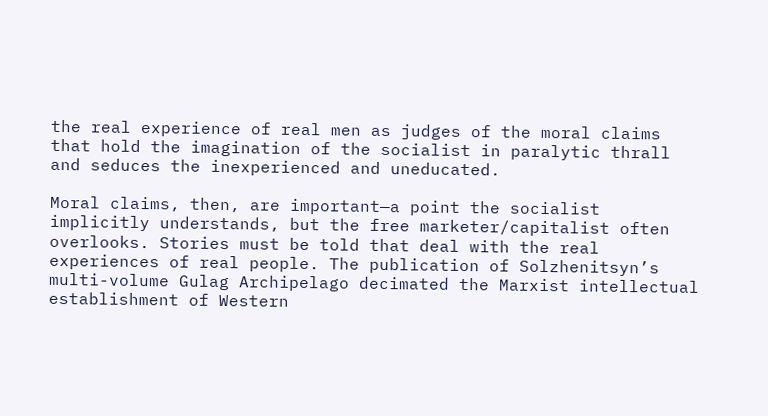the real experience of real men as judges of the moral claims that hold the imagination of the socialist in paralytic thrall and seduces the inexperienced and uneducated.

Moral claims, then, are important—a point the socialist implicitly understands, but the free marketer/capitalist often overlooks. Stories must be told that deal with the real experiences of real people. The publication of Solzhenitsyn’s multi-volume Gulag Archipelago decimated the Marxist intellectual establishment of Western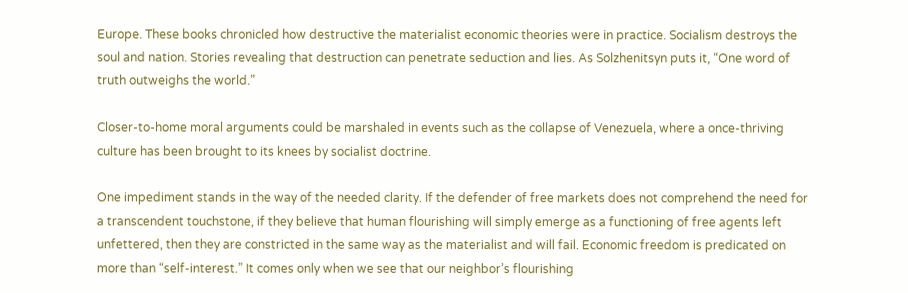Europe. These books chronicled how destructive the materialist economic theories were in practice. Socialism destroys the soul and nation. Stories revealing that destruction can penetrate seduction and lies. As Solzhenitsyn puts it, “One word of truth outweighs the world.”

Closer-to-home moral arguments could be marshaled in events such as the collapse of Venezuela, where a once-thriving culture has been brought to its knees by socialist doctrine.

One impediment stands in the way of the needed clarity. If the defender of free markets does not comprehend the need for a transcendent touchstone, if they believe that human flourishing will simply emerge as a functioning of free agents left unfettered, then they are constricted in the same way as the materialist and will fail. Economic freedom is predicated on more than “self-interest.” It comes only when we see that our neighbor’s flourishing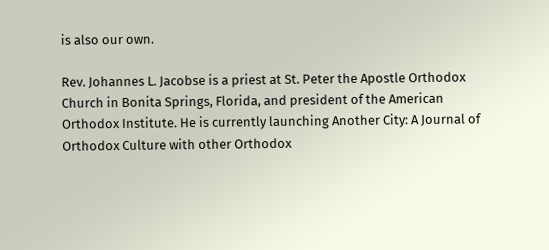is also our own.

Rev. Johannes L. Jacobse is a priest at St. Peter the Apostle Orthodox Church in Bonita Springs, Florida, and president of the American Orthodox Institute. He is currently launching Another City: A Journal of Orthodox Culture with other Orthodox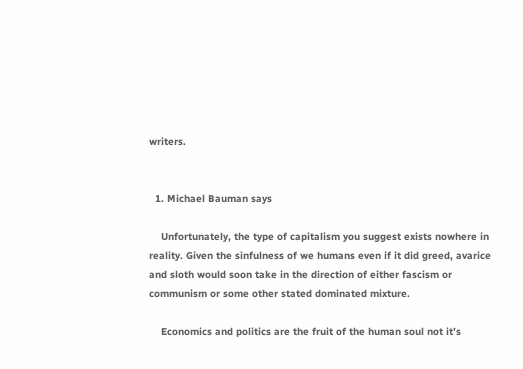writers.


  1. Michael Bauman says

    Unfortunately, the type of capitalism you suggest exists nowhere in reality. Given the sinfulness of we humans even if it did greed, avarice and sloth would soon take in the direction of either fascism or communism or some other stated dominated mixture.

    Economics and politics are the fruit of the human soul not it’s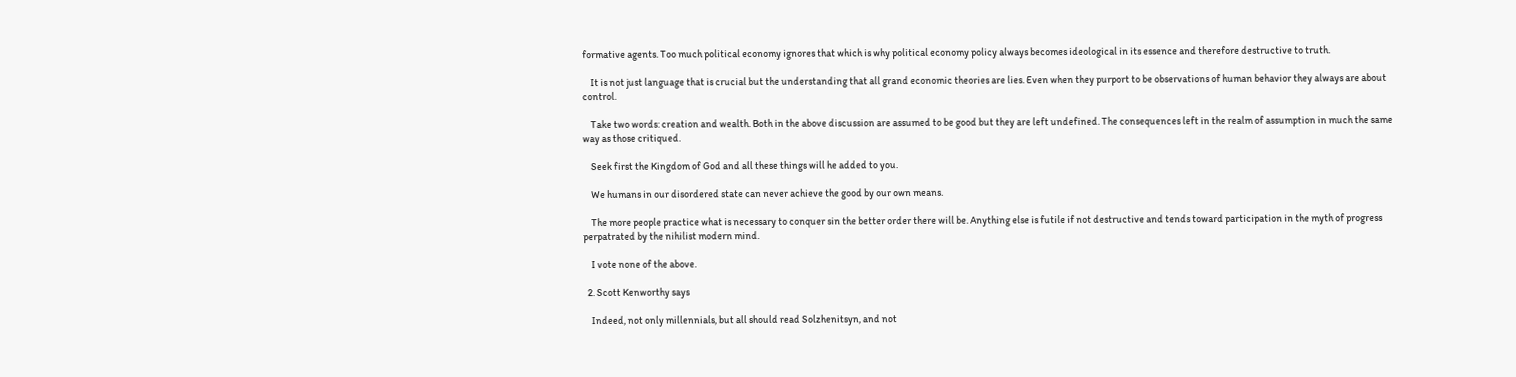formative agents. Too much political economy ignores that which is why political economy policy always becomes ideological in its essence and therefore destructive to truth.

    It is not just language that is crucial but the understanding that all grand economic theories are lies. Even when they purport to be observations of human behavior they always are about control.

    Take two words: creation and wealth. Both in the above discussion are assumed to be good but they are left undefined. The consequences left in the realm of assumption in much the same way as those critiqued.

    Seek first the Kingdom of God and all these things will he added to you.

    We humans in our disordered state can never achieve the good by our own means.

    The more people practice what is necessary to conquer sin the better order there will be. Anything else is futile if not destructive and tends toward participation in the myth of progress perpatrated by the nihilist modern mind.

    I vote none of the above.

  2. Scott Kenworthy says

    Indeed, not only millennials, but all should read Solzhenitsyn, and not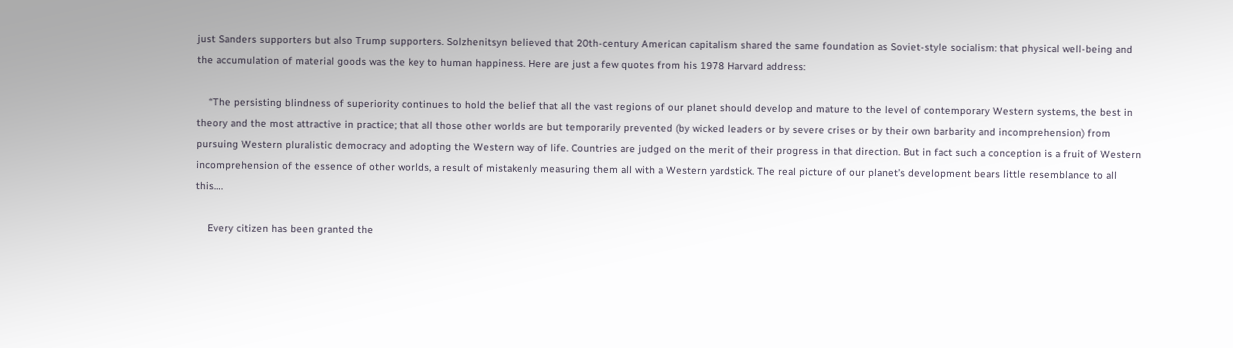just Sanders supporters but also Trump supporters. Solzhenitsyn believed that 20th-century American capitalism shared the same foundation as Soviet-style socialism: that physical well-being and the accumulation of material goods was the key to human happiness. Here are just a few quotes from his 1978 Harvard address:

    “The persisting blindness of superiority continues to hold the belief that all the vast regions of our planet should develop and mature to the level of contemporary Western systems, the best in theory and the most attractive in practice; that all those other worlds are but temporarily prevented (by wicked leaders or by severe crises or by their own barbarity and incomprehension) from pursuing Western pluralistic democracy and adopting the Western way of life. Countries are judged on the merit of their progress in that direction. But in fact such a conception is a fruit of Western incomprehension of the essence of other worlds, a result of mistakenly measuring them all with a Western yardstick. The real picture of our planet’s development bears little resemblance to all this….

    Every citizen has been granted the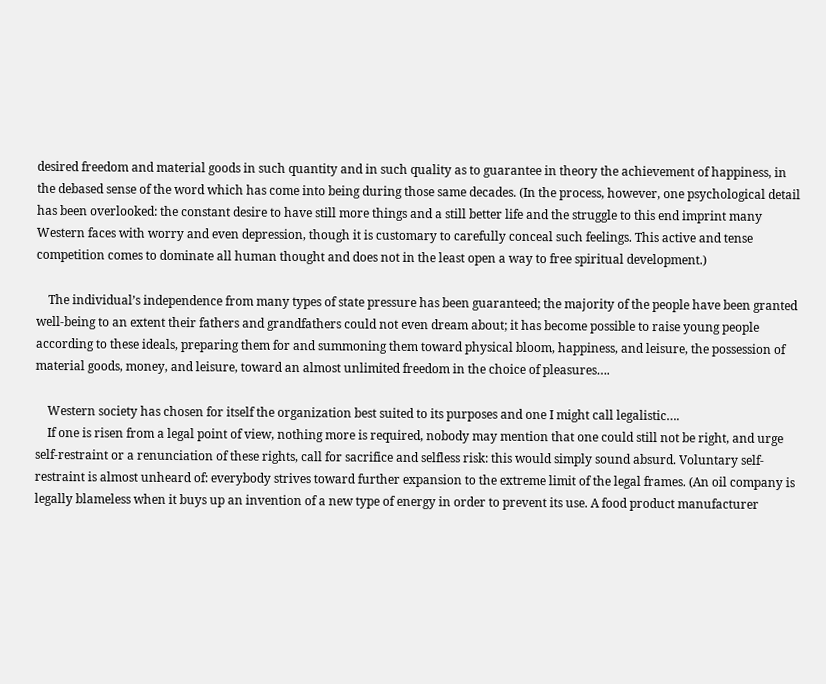desired freedom and material goods in such quantity and in such quality as to guarantee in theory the achievement of happiness, in the debased sense of the word which has come into being during those same decades. (In the process, however, one psychological detail has been overlooked: the constant desire to have still more things and a still better life and the struggle to this end imprint many Western faces with worry and even depression, though it is customary to carefully conceal such feelings. This active and tense competition comes to dominate all human thought and does not in the least open a way to free spiritual development.)

    The individual’s independence from many types of state pressure has been guaranteed; the majority of the people have been granted well-being to an extent their fathers and grandfathers could not even dream about; it has become possible to raise young people according to these ideals, preparing them for and summoning them toward physical bloom, happiness, and leisure, the possession of material goods, money, and leisure, toward an almost unlimited freedom in the choice of pleasures….

    Western society has chosen for itself the organization best suited to its purposes and one I might call legalistic….
    If one is risen from a legal point of view, nothing more is required, nobody may mention that one could still not be right, and urge self-restraint or a renunciation of these rights, call for sacrifice and selfless risk: this would simply sound absurd. Voluntary self-restraint is almost unheard of: everybody strives toward further expansion to the extreme limit of the legal frames. (An oil company is legally blameless when it buys up an invention of a new type of energy in order to prevent its use. A food product manufacturer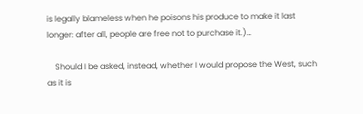is legally blameless when he poisons his produce to make it last longer: after all, people are free not to purchase it.)…

    Should I be asked, instead, whether I would propose the West, such as it is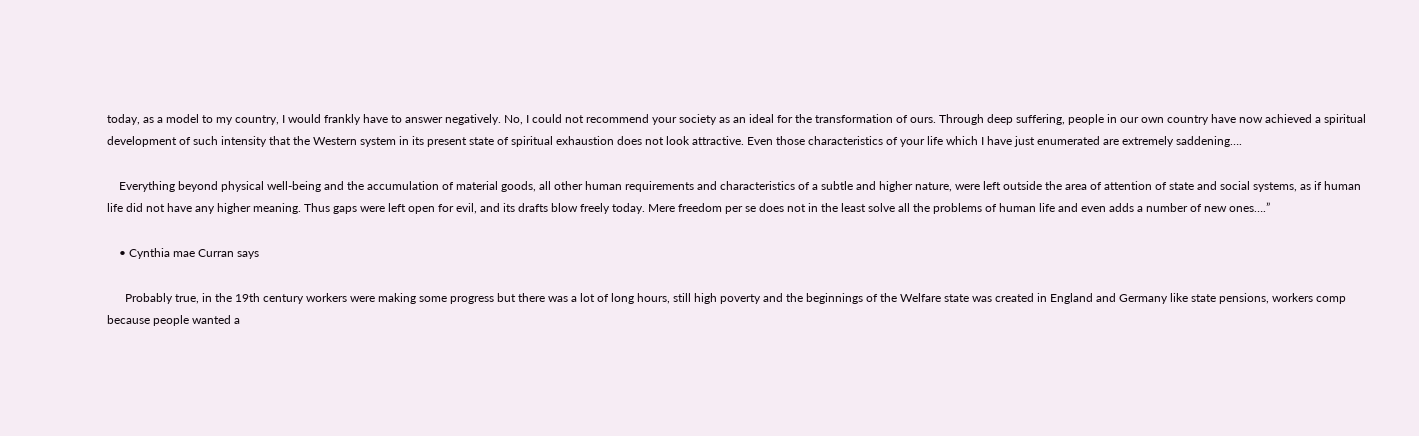today, as a model to my country, I would frankly have to answer negatively. No, I could not recommend your society as an ideal for the transformation of ours. Through deep suffering, people in our own country have now achieved a spiritual development of such intensity that the Western system in its present state of spiritual exhaustion does not look attractive. Even those characteristics of your life which I have just enumerated are extremely saddening….

    Everything beyond physical well-being and the accumulation of material goods, all other human requirements and characteristics of a subtle and higher nature, were left outside the area of attention of state and social systems, as if human life did not have any higher meaning. Thus gaps were left open for evil, and its drafts blow freely today. Mere freedom per se does not in the least solve all the problems of human life and even adds a number of new ones….”

    • Cynthia mae Curran says

      Probably true, in the 19th century workers were making some progress but there was a lot of long hours, still high poverty and the beginnings of the Welfare state was created in England and Germany like state pensions, workers comp because people wanted a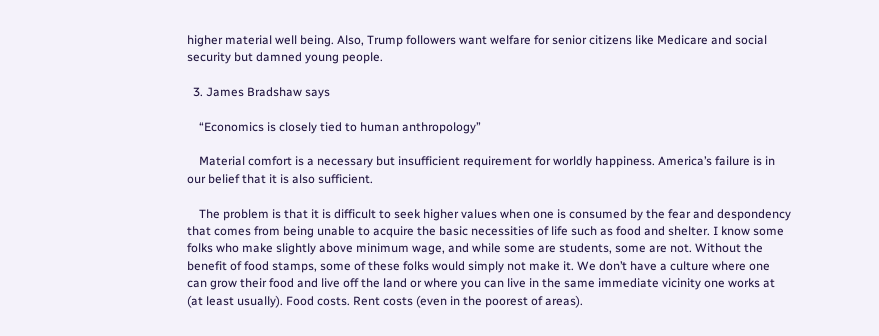higher material well being. Also, Trump followers want welfare for senior citizens like Medicare and social security but damned young people.

  3. James Bradshaw says

    “Economics is closely tied to human anthropology”

    Material comfort is a necessary but insufficient requirement for worldly happiness. America’s failure is in our belief that it is also sufficient.

    The problem is that it is difficult to seek higher values when one is consumed by the fear and despondency that comes from being unable to acquire the basic necessities of life such as food and shelter. I know some folks who make slightly above minimum wage, and while some are students, some are not. Without the benefit of food stamps, some of these folks would simply not make it. We don’t have a culture where one can grow their food and live off the land or where you can live in the same immediate vicinity one works at (at least usually). Food costs. Rent costs (even in the poorest of areas).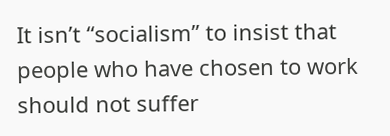It isn’t “socialism” to insist that people who have chosen to work should not suffer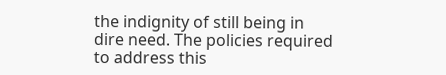the indignity of still being in dire need. The policies required to address this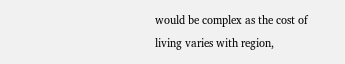would be complex as the cost of living varies with region,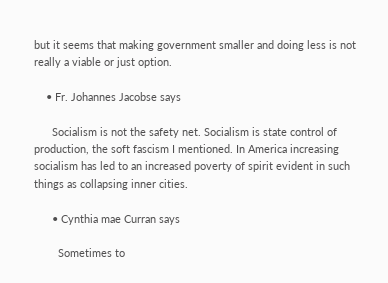but it seems that making government smaller and doing less is not really a viable or just option.

    • Fr. Johannes Jacobse says

      Socialism is not the safety net. Socialism is state control of production, the soft fascism I mentioned. In America increasing socialism has led to an increased poverty of spirit evident in such things as collapsing inner cities.

      • Cynthia mae Curran says

        Sometimes to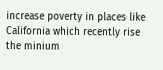increase poverty in places like California which recently rise the minium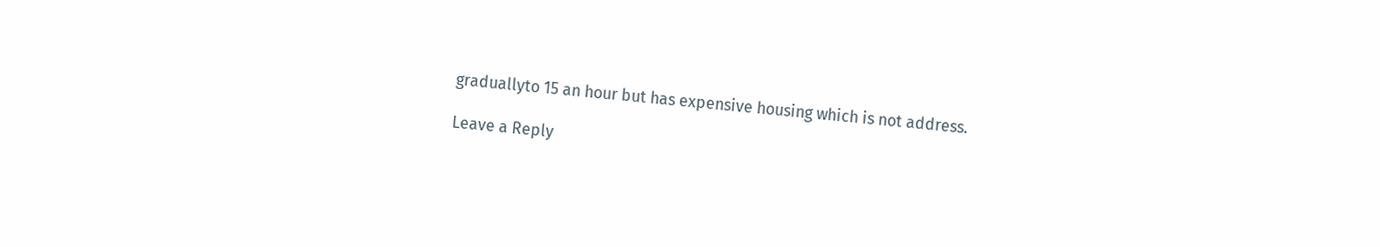graduallyto 15 an hour but has expensive housing which is not address.

Leave a Reply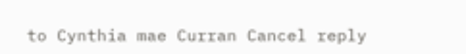to Cynthia mae Curran Cancel reply